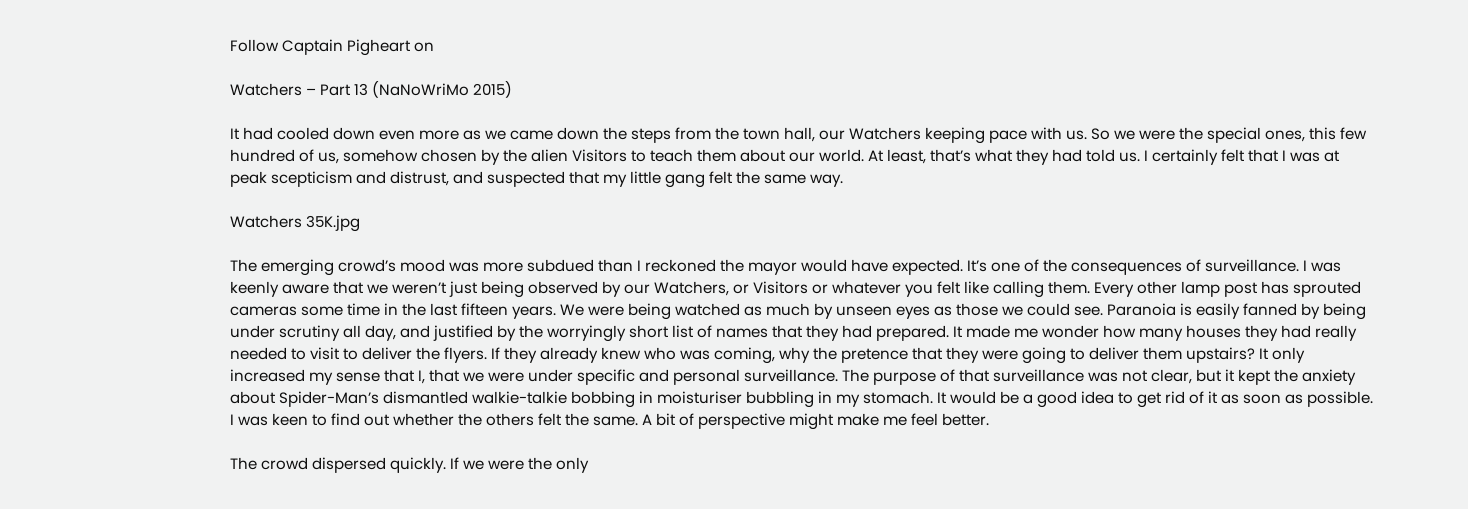Follow Captain Pigheart on

Watchers – Part 13 (NaNoWriMo 2015)

It had cooled down even more as we came down the steps from the town hall, our Watchers keeping pace with us. So we were the special ones, this few hundred of us, somehow chosen by the alien Visitors to teach them about our world. At least, that’s what they had told us. I certainly felt that I was at peak scepticism and distrust, and suspected that my little gang felt the same way.

Watchers 35K.jpg

The emerging crowd’s mood was more subdued than I reckoned the mayor would have expected. It’s one of the consequences of surveillance. I was keenly aware that we weren’t just being observed by our Watchers, or Visitors or whatever you felt like calling them. Every other lamp post has sprouted cameras some time in the last fifteen years. We were being watched as much by unseen eyes as those we could see. Paranoia is easily fanned by being under scrutiny all day, and justified by the worryingly short list of names that they had prepared. It made me wonder how many houses they had really needed to visit to deliver the flyers. If they already knew who was coming, why the pretence that they were going to deliver them upstairs? It only increased my sense that I, that we were under specific and personal surveillance. The purpose of that surveillance was not clear, but it kept the anxiety about Spider-Man’s dismantled walkie-talkie bobbing in moisturiser bubbling in my stomach. It would be a good idea to get rid of it as soon as possible.  I was keen to find out whether the others felt the same. A bit of perspective might make me feel better.

The crowd dispersed quickly. If we were the only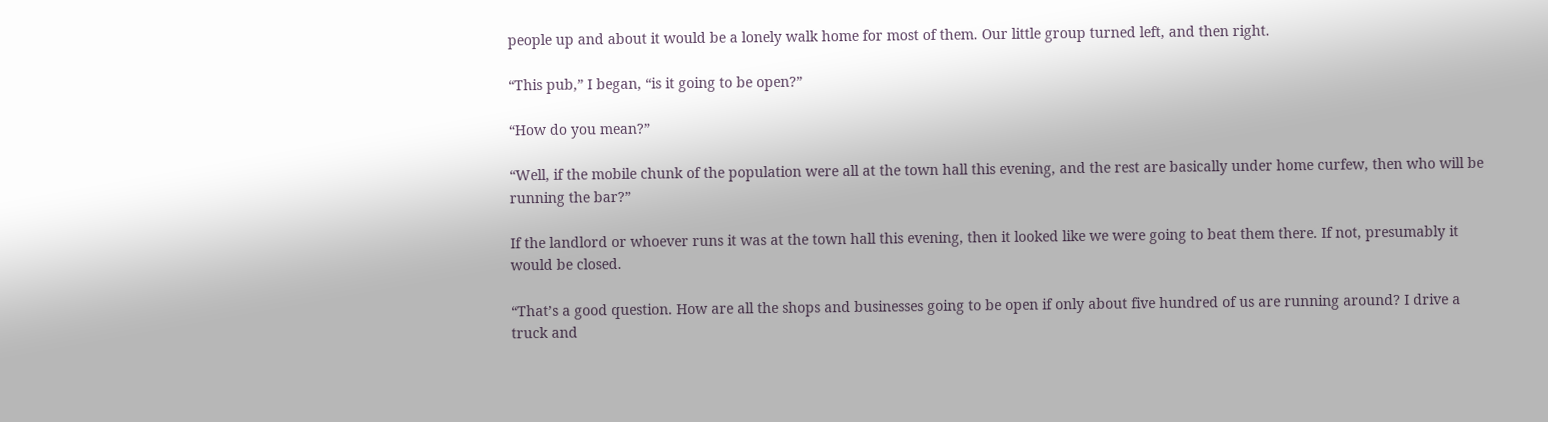people up and about it would be a lonely walk home for most of them. Our little group turned left, and then right.

“This pub,” I began, “is it going to be open?”

“How do you mean?”

“Well, if the mobile chunk of the population were all at the town hall this evening, and the rest are basically under home curfew, then who will be running the bar?”

If the landlord or whoever runs it was at the town hall this evening, then it looked like we were going to beat them there. If not, presumably it would be closed.

“That’s a good question. How are all the shops and businesses going to be open if only about five hundred of us are running around? I drive a truck and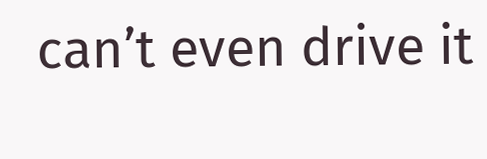can’t even drive it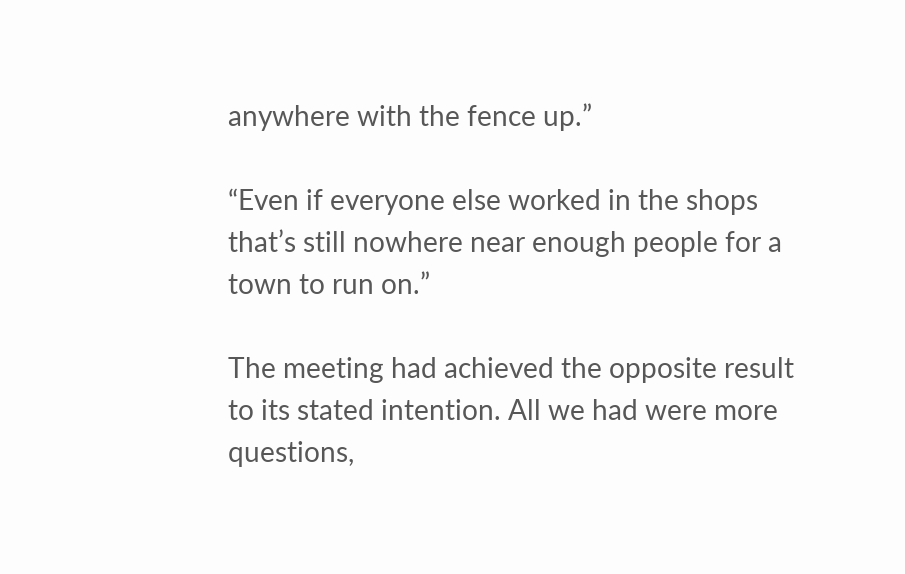anywhere with the fence up.”

“Even if everyone else worked in the shops that’s still nowhere near enough people for a town to run on.”

The meeting had achieved the opposite result to its stated intention. All we had were more questions,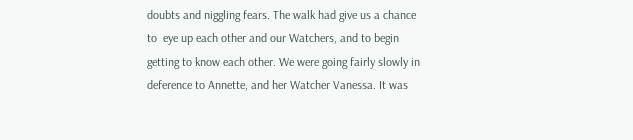doubts and niggling fears. The walk had give us a chance to  eye up each other and our Watchers, and to begin getting to know each other. We were going fairly slowly in deference to Annette, and her Watcher Vanessa. It was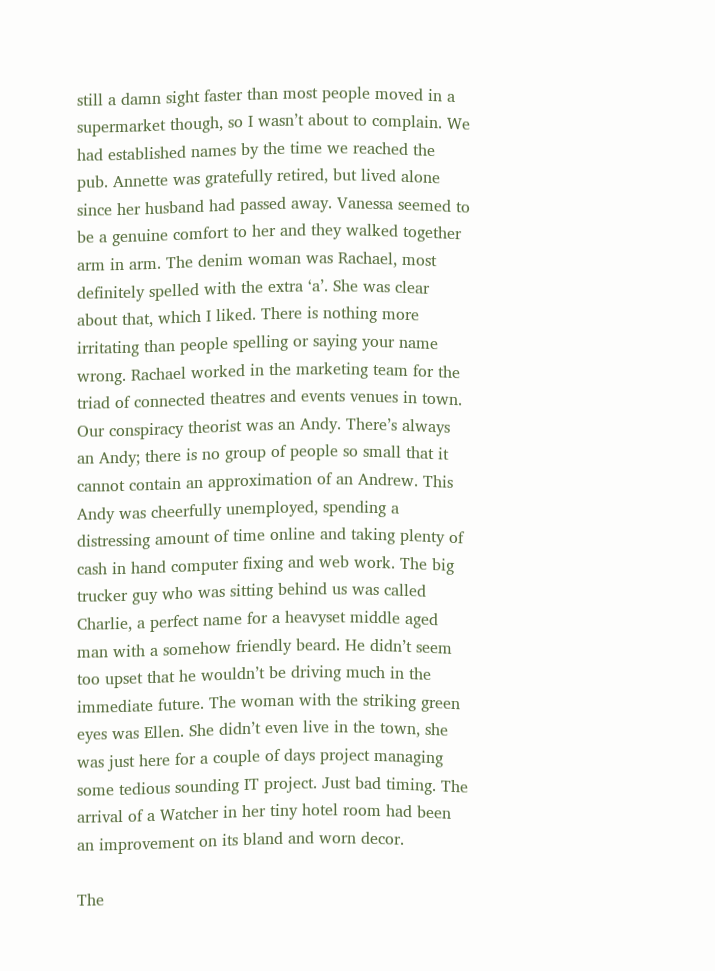still a damn sight faster than most people moved in a supermarket though, so I wasn’t about to complain. We had established names by the time we reached the pub. Annette was gratefully retired, but lived alone since her husband had passed away. Vanessa seemed to be a genuine comfort to her and they walked together arm in arm. The denim woman was Rachael, most definitely spelled with the extra ‘a’. She was clear about that, which I liked. There is nothing more irritating than people spelling or saying your name wrong. Rachael worked in the marketing team for the triad of connected theatres and events venues in town. Our conspiracy theorist was an Andy. There’s always an Andy; there is no group of people so small that it cannot contain an approximation of an Andrew. This Andy was cheerfully unemployed, spending a distressing amount of time online and taking plenty of cash in hand computer fixing and web work. The big trucker guy who was sitting behind us was called Charlie, a perfect name for a heavyset middle aged man with a somehow friendly beard. He didn’t seem too upset that he wouldn’t be driving much in the immediate future. The woman with the striking green eyes was Ellen. She didn’t even live in the town, she was just here for a couple of days project managing some tedious sounding IT project. Just bad timing. The arrival of a Watcher in her tiny hotel room had been an improvement on its bland and worn decor.

The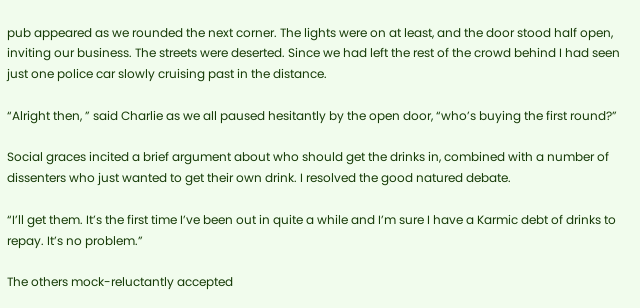pub appeared as we rounded the next corner. The lights were on at least, and the door stood half open, inviting our business. The streets were deserted. Since we had left the rest of the crowd behind I had seen just one police car slowly cruising past in the distance.

“Alright then, ” said Charlie as we all paused hesitantly by the open door, “who’s buying the first round?”

Social graces incited a brief argument about who should get the drinks in, combined with a number of dissenters who just wanted to get their own drink. I resolved the good natured debate.

“I’ll get them. It’s the first time I’ve been out in quite a while and I’m sure I have a Karmic debt of drinks to repay. It’s no problem.”

The others mock-reluctantly accepted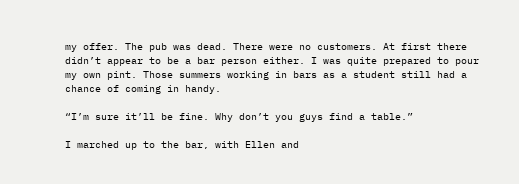my offer. The pub was dead. There were no customers. At first there didn’t appear to be a bar person either. I was quite prepared to pour my own pint. Those summers working in bars as a student still had a chance of coming in handy.

“I’m sure it’ll be fine. Why don’t you guys find a table.”

I marched up to the bar, with Ellen and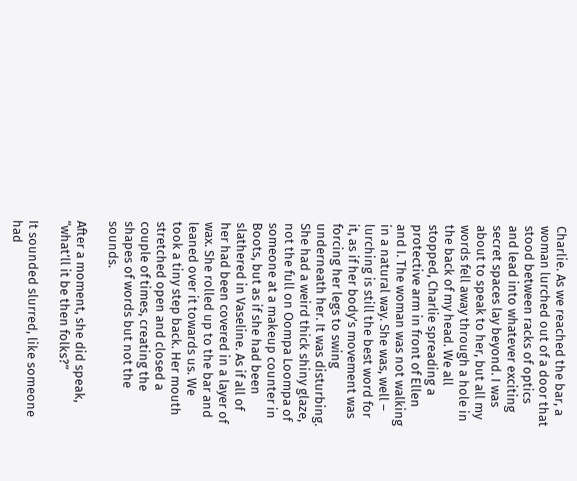Charlie. As we reached the bar, a woman lurched out of a door that stood between racks of optics and lead into whatever exciting secret spaces lay beyond. I was about to speak to her, but all my words fell away through a hole in the back of my head. We all stopped, Charlie spreading a protective arm in front of Ellen and I. The woman was not walking in a natural way. She was, well – lurching is still the best word for it, as if her body’s movement was forcing her legs to swing underneath her. It was disturbing. She had a weird thick shiny glaze, not the full on Oompa Loompa of someone at a makeup counter in Boots, but as if she had been slathered in Vaseline. As if all of her had been covered in a layer of wax. She rolled up to the bar and leaned over it towards us. We took a tiny step back. Her mouth stretched open and closed a couple of times, creating the shapes of words but not the sounds.

After a moment, she did speak, “what’ll it be then folks?”

It sounded slurred, like someone had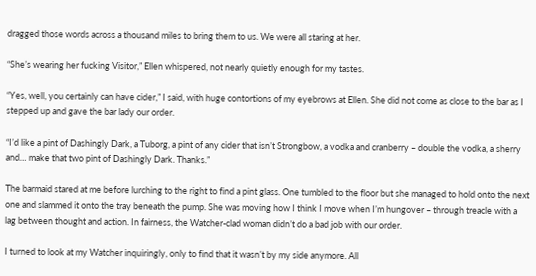dragged those words across a thousand miles to bring them to us. We were all staring at her.

“She’s wearing her fucking Visitor,” Ellen whispered, not nearly quietly enough for my tastes.

“Yes, well, you certainly can have cider,” I said, with huge contortions of my eyebrows at Ellen. She did not come as close to the bar as I stepped up and gave the bar lady our order.

“I’d like a pint of Dashingly Dark, a Tuborg, a pint of any cider that isn’t Strongbow, a vodka and cranberry – double the vodka, a sherry and… make that two pint of Dashingly Dark. Thanks.”

The barmaid stared at me before lurching to the right to find a pint glass. One tumbled to the floor but she managed to hold onto the next one and slammed it onto the tray beneath the pump. She was moving how I think I move when I’m hungover – through treacle with a lag between thought and action. In fairness, the Watcher-clad woman didn’t do a bad job with our order.

I turned to look at my Watcher inquiringly, only to find that it wasn’t by my side anymore. All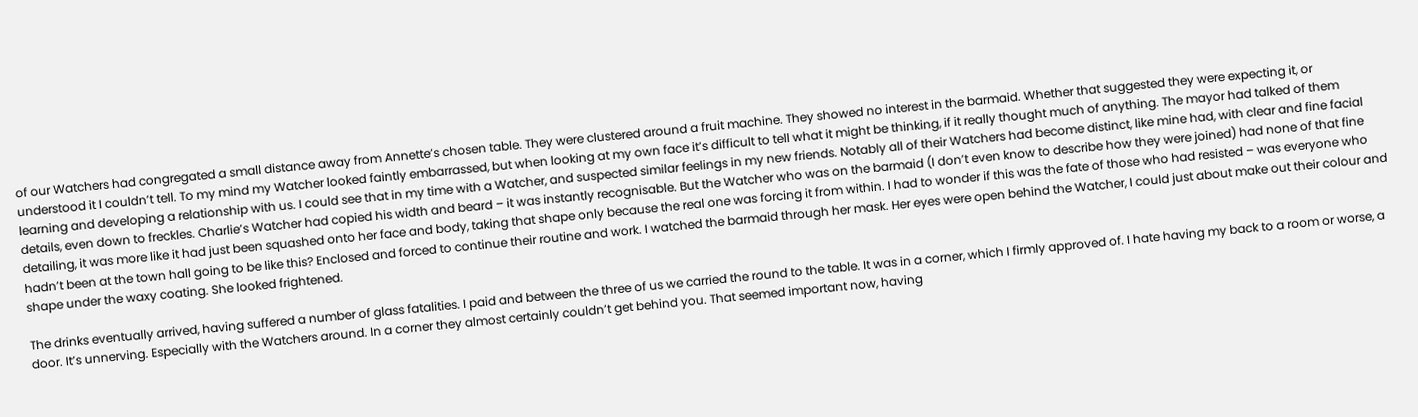of our Watchers had congregated a small distance away from Annette’s chosen table. They were clustered around a fruit machine. They showed no interest in the barmaid. Whether that suggested they were expecting it, or understood it I couldn’t tell. To my mind my Watcher looked faintly embarrassed, but when looking at my own face it’s difficult to tell what it might be thinking, if it really thought much of anything. The mayor had talked of them learning and developing a relationship with us. I could see that in my time with a Watcher, and suspected similar feelings in my new friends. Notably all of their Watchers had become distinct, like mine had, with clear and fine facial details, even down to freckles. Charlie’s Watcher had copied his width and beard – it was instantly recognisable. But the Watcher who was on the barmaid (I don’t even know to describe how they were joined) had none of that fine detailing, it was more like it had just been squashed onto her face and body, taking that shape only because the real one was forcing it from within. I had to wonder if this was the fate of those who had resisted – was everyone who hadn’t been at the town hall going to be like this? Enclosed and forced to continue their routine and work. I watched the barmaid through her mask. Her eyes were open behind the Watcher, I could just about make out their colour and shape under the waxy coating. She looked frightened.

The drinks eventually arrived, having suffered a number of glass fatalities. I paid and between the three of us we carried the round to the table. It was in a corner, which I firmly approved of. I hate having my back to a room or worse, a door. It’s unnerving. Especially with the Watchers around. In a corner they almost certainly couldn’t get behind you. That seemed important now, having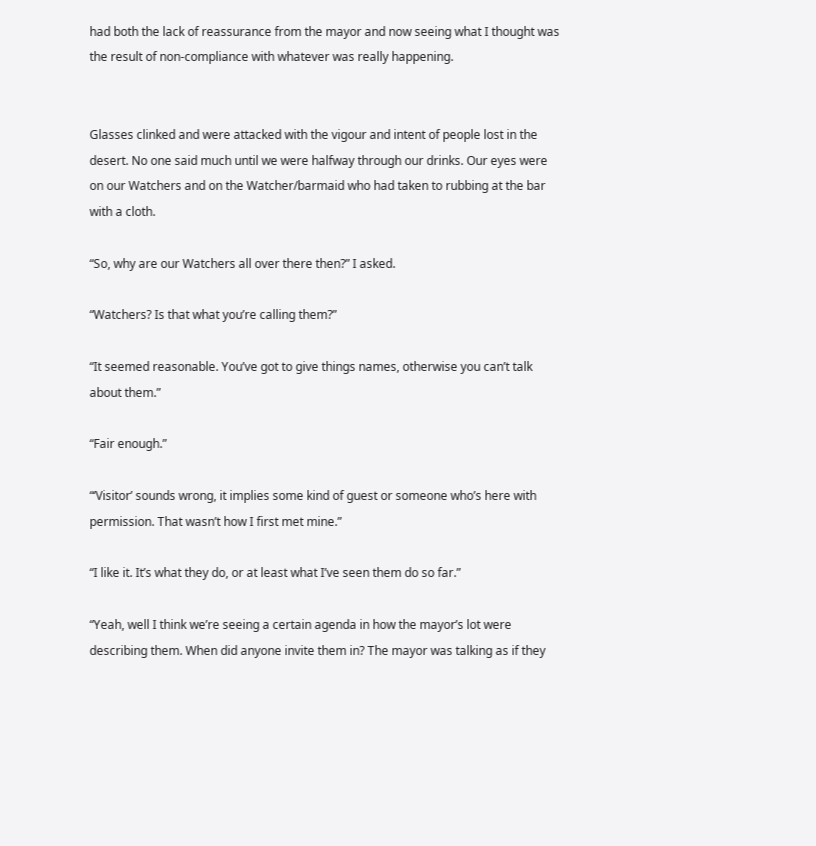had both the lack of reassurance from the mayor and now seeing what I thought was the result of non-compliance with whatever was really happening.


Glasses clinked and were attacked with the vigour and intent of people lost in the desert. No one said much until we were halfway through our drinks. Our eyes were on our Watchers and on the Watcher/barmaid who had taken to rubbing at the bar with a cloth.

“So, why are our Watchers all over there then?” I asked.

“Watchers? Is that what you’re calling them?”

“It seemed reasonable. You’ve got to give things names, otherwise you can’t talk about them.”

“Fair enough.”

“‘Visitor’ sounds wrong, it implies some kind of guest or someone who’s here with permission. That wasn’t how I first met mine.”

“I like it. It’s what they do, or at least what I’ve seen them do so far.”

“Yeah, well I think we’re seeing a certain agenda in how the mayor’s lot were describing them. When did anyone invite them in? The mayor was talking as if they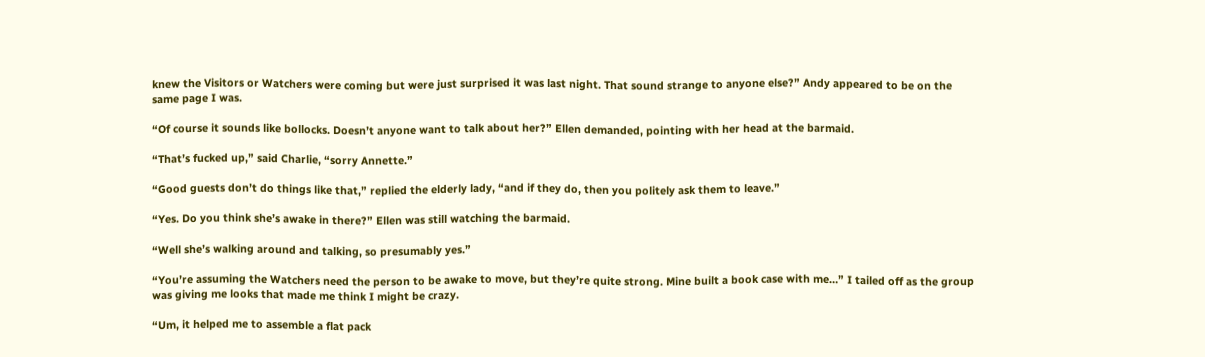knew the Visitors or Watchers were coming but were just surprised it was last night. That sound strange to anyone else?” Andy appeared to be on the same page I was.

“Of course it sounds like bollocks. Doesn’t anyone want to talk about her?” Ellen demanded, pointing with her head at the barmaid.

“That’s fucked up,” said Charlie, “sorry Annette.”

“Good guests don’t do things like that,” replied the elderly lady, “and if they do, then you politely ask them to leave.”

“Yes. Do you think she’s awake in there?” Ellen was still watching the barmaid.

“Well she’s walking around and talking, so presumably yes.”

“You’re assuming the Watchers need the person to be awake to move, but they’re quite strong. Mine built a book case with me…” I tailed off as the group was giving me looks that made me think I might be crazy.

“Um, it helped me to assemble a flat pack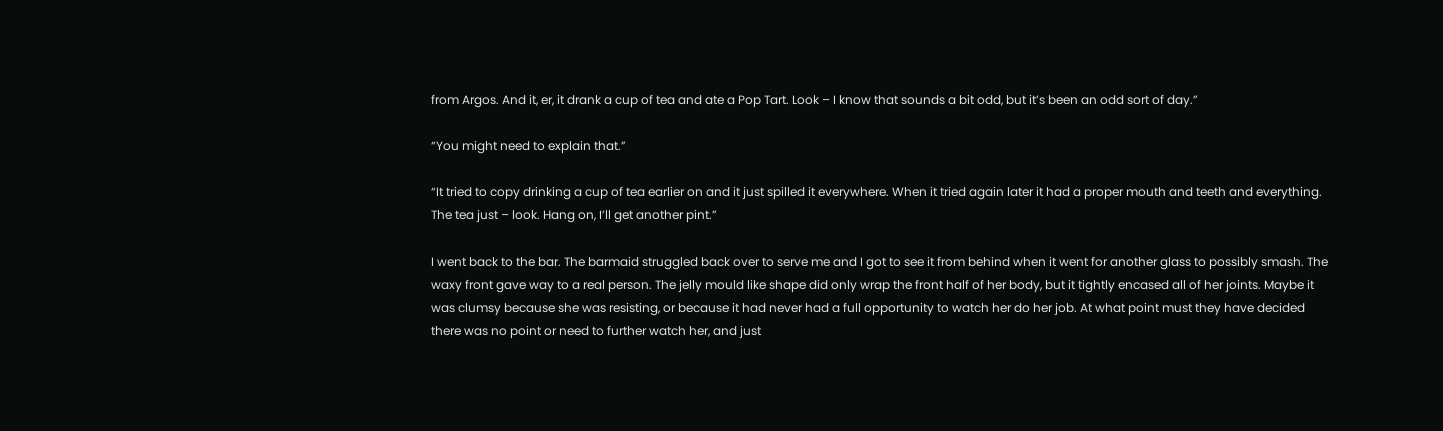from Argos. And it, er, it drank a cup of tea and ate a Pop Tart. Look – I know that sounds a bit odd, but it’s been an odd sort of day.”

“You might need to explain that.”

“It tried to copy drinking a cup of tea earlier on and it just spilled it everywhere. When it tried again later it had a proper mouth and teeth and everything. The tea just – look. Hang on, I’ll get another pint.”

I went back to the bar. The barmaid struggled back over to serve me and I got to see it from behind when it went for another glass to possibly smash. The waxy front gave way to a real person. The jelly mould like shape did only wrap the front half of her body, but it tightly encased all of her joints. Maybe it was clumsy because she was resisting, or because it had never had a full opportunity to watch her do her job. At what point must they have decided there was no point or need to further watch her, and just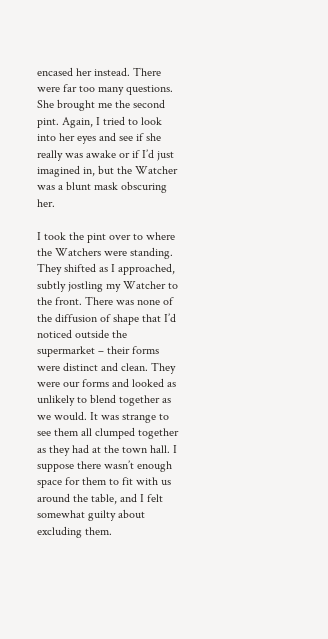encased her instead. There were far too many questions. She brought me the second pint. Again, I tried to look into her eyes and see if she really was awake or if I’d just imagined in, but the Watcher was a blunt mask obscuring her.

I took the pint over to where the Watchers were standing. They shifted as I approached, subtly jostling my Watcher to the front. There was none of the diffusion of shape that I’d noticed outside the supermarket – their forms were distinct and clean. They were our forms and looked as unlikely to blend together as we would. It was strange to see them all clumped together as they had at the town hall. I suppose there wasn’t enough space for them to fit with us around the table, and I felt somewhat guilty about excluding them.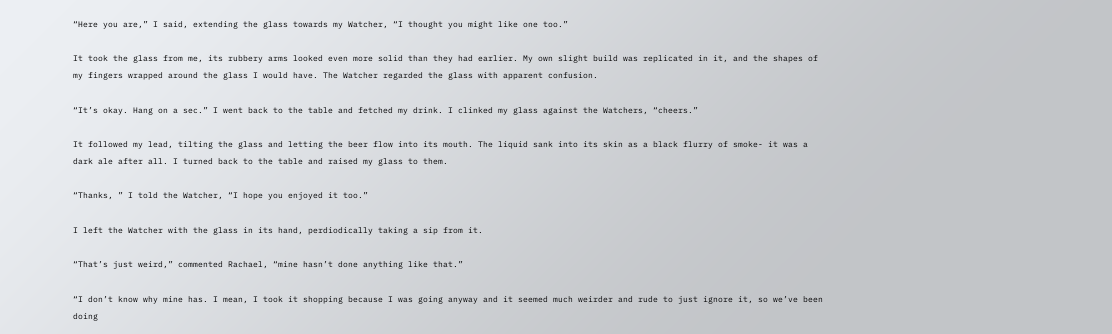“Here you are,” I said, extending the glass towards my Watcher, “I thought you might like one too.”

It took the glass from me, its rubbery arms looked even more solid than they had earlier. My own slight build was replicated in it, and the shapes of my fingers wrapped around the glass I would have. The Watcher regarded the glass with apparent confusion.

“It’s okay. Hang on a sec.” I went back to the table and fetched my drink. I clinked my glass against the Watchers, “cheers.”

It followed my lead, tilting the glass and letting the beer flow into its mouth. The liquid sank into its skin as a black flurry of smoke- it was a dark ale after all. I turned back to the table and raised my glass to them.

“Thanks, ” I told the Watcher, “I hope you enjoyed it too.”

I left the Watcher with the glass in its hand, perdiodically taking a sip from it.

“That’s just weird,” commented Rachael, “mine hasn’t done anything like that.”

“I don’t know why mine has. I mean, I took it shopping because I was going anyway and it seemed much weirder and rude to just ignore it, so we’ve been doing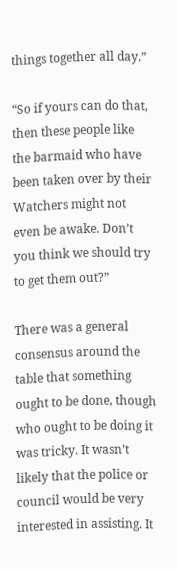things together all day.”

“So if yours can do that, then these people like the barmaid who have been taken over by their Watchers might not even be awake. Don’t you think we should try to get them out?”

There was a general consensus around the table that something ought to be done, though who ought to be doing it was tricky. It wasn’t likely that the police or council would be very interested in assisting. It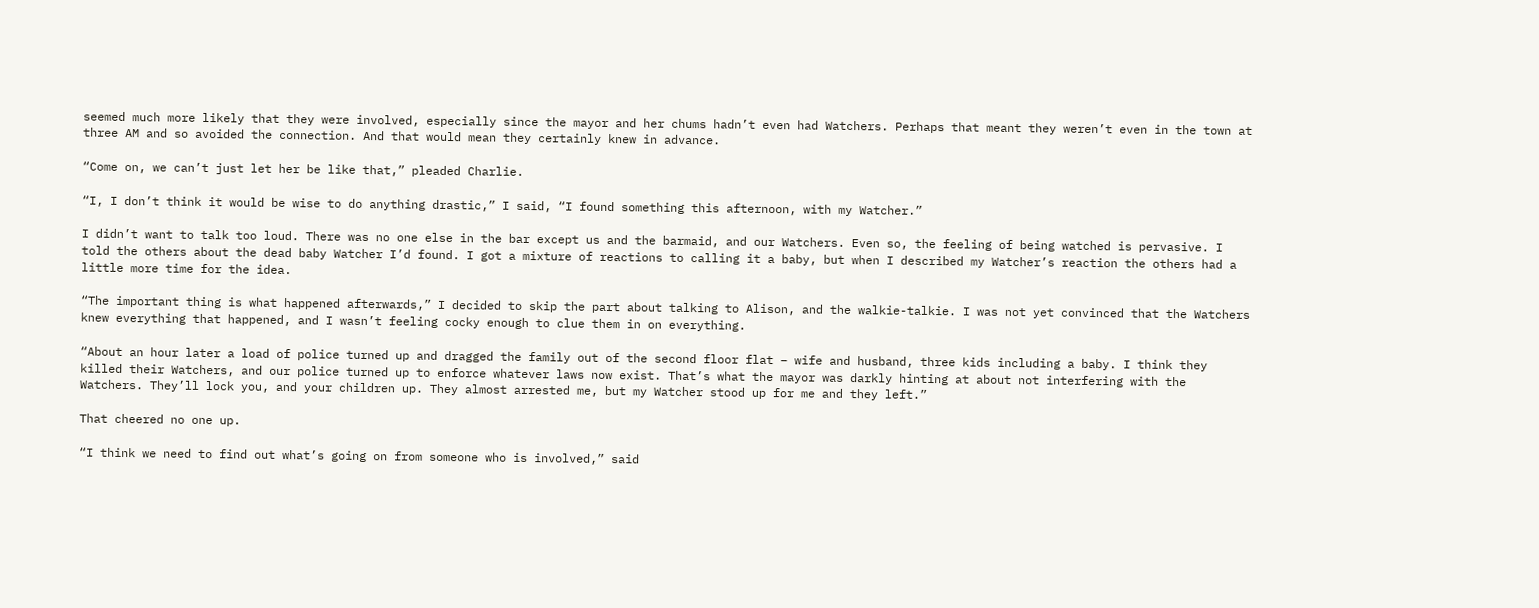seemed much more likely that they were involved, especially since the mayor and her chums hadn’t even had Watchers. Perhaps that meant they weren’t even in the town at three AM and so avoided the connection. And that would mean they certainly knew in advance.

“Come on, we can’t just let her be like that,” pleaded Charlie.

“I, I don’t think it would be wise to do anything drastic,” I said, “I found something this afternoon, with my Watcher.”

I didn’t want to talk too loud. There was no one else in the bar except us and the barmaid, and our Watchers. Even so, the feeling of being watched is pervasive. I told the others about the dead baby Watcher I’d found. I got a mixture of reactions to calling it a baby, but when I described my Watcher’s reaction the others had a little more time for the idea.

“The important thing is what happened afterwards,” I decided to skip the part about talking to Alison, and the walkie-talkie. I was not yet convinced that the Watchers knew everything that happened, and I wasn’t feeling cocky enough to clue them in on everything.

“About an hour later a load of police turned up and dragged the family out of the second floor flat – wife and husband, three kids including a baby. I think they killed their Watchers, and our police turned up to enforce whatever laws now exist. That’s what the mayor was darkly hinting at about not interfering with the Watchers. They’ll lock you, and your children up. They almost arrested me, but my Watcher stood up for me and they left.”

That cheered no one up.

“I think we need to find out what’s going on from someone who is involved,” said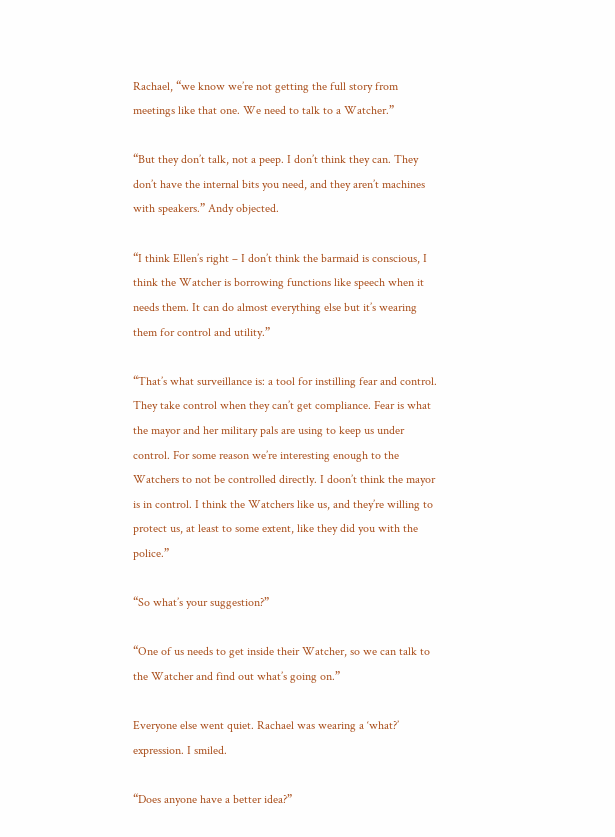Rachael, “we know we’re not getting the full story from meetings like that one. We need to talk to a Watcher.”

“But they don’t talk, not a peep. I don’t think they can. They don’t have the internal bits you need, and they aren’t machines with speakers.” Andy objected.

“I think Ellen’s right – I don’t think the barmaid is conscious, I think the Watcher is borrowing functions like speech when it needs them. It can do almost everything else but it’s wearing them for control and utility.”

“That’s what surveillance is: a tool for instilling fear and control. They take control when they can’t get compliance. Fear is what the mayor and her military pals are using to keep us under control. For some reason we’re interesting enough to the Watchers to not be controlled directly. I doon’t think the mayor is in control. I think the Watchers like us, and they’re willing to protect us, at least to some extent, like they did you with the police.”

“So what’s your suggestion?”

“One of us needs to get inside their Watcher, so we can talk to the Watcher and find out what’s going on.”

Everyone else went quiet. Rachael was wearing a ‘what?’ expression. I smiled.

“Does anyone have a better idea?”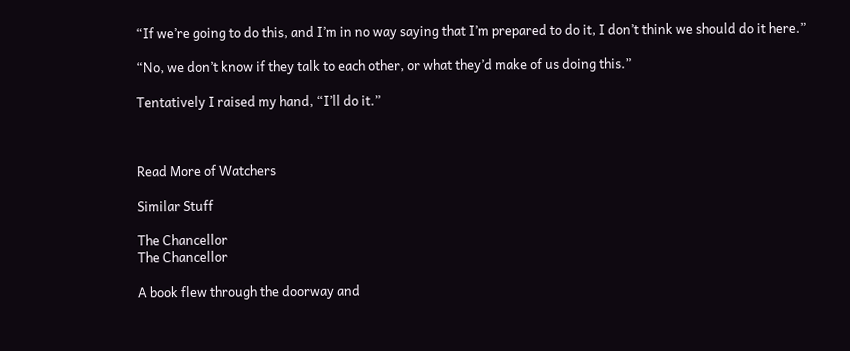“If we’re going to do this, and I’m in no way saying that I’m prepared to do it, I don’t think we should do it here.”

“No, we don’t know if they talk to each other, or what they’d make of us doing this.”

Tentatively I raised my hand, “I’ll do it.”



Read More of Watchers

Similar Stuff

The Chancellor
The Chancellor

A book flew through the doorway and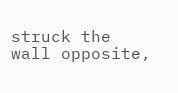struck the wall opposite,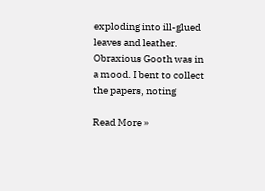exploding into ill-glued leaves and leather. Obraxious Gooth was in a mood. I bent to collect the papers, noting

Read More »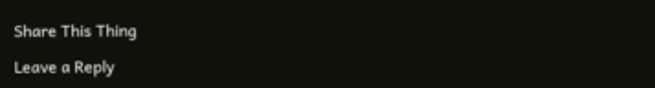Share This Thing

Leave a Reply